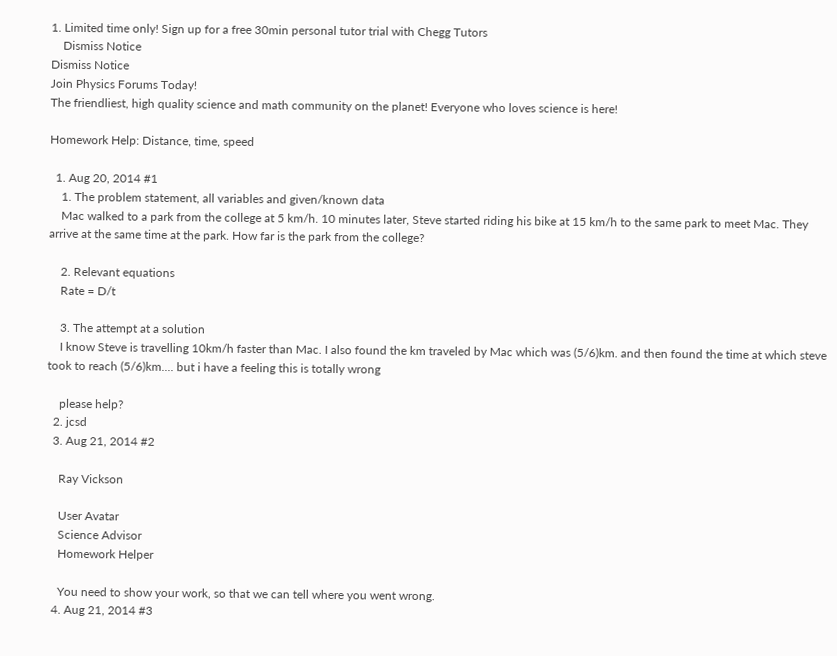1. Limited time only! Sign up for a free 30min personal tutor trial with Chegg Tutors
    Dismiss Notice
Dismiss Notice
Join Physics Forums Today!
The friendliest, high quality science and math community on the planet! Everyone who loves science is here!

Homework Help: Distance, time, speed

  1. Aug 20, 2014 #1
    1. The problem statement, all variables and given/known data
    Mac walked to a park from the college at 5 km/h. 10 minutes later, Steve started riding his bike at 15 km/h to the same park to meet Mac. They arrive at the same time at the park. How far is the park from the college?

    2. Relevant equations
    Rate = D/t

    3. The attempt at a solution
    I know Steve is travelling 10km/h faster than Mac. I also found the km traveled by Mac which was (5/6)km. and then found the time at which steve took to reach (5/6)km.... but i have a feeling this is totally wrong

    please help?
  2. jcsd
  3. Aug 21, 2014 #2

    Ray Vickson

    User Avatar
    Science Advisor
    Homework Helper

    You need to show your work, so that we can tell where you went wrong.
  4. Aug 21, 2014 #3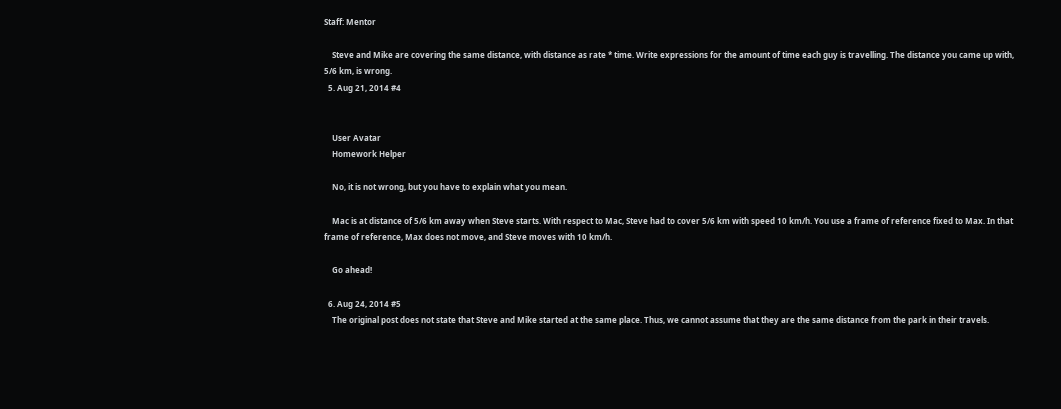Staff: Mentor

    Steve and Mike are covering the same distance, with distance as rate * time. Write expressions for the amount of time each guy is travelling. The distance you came up with, 5/6 km, is wrong.
  5. Aug 21, 2014 #4


    User Avatar
    Homework Helper

    No, it is not wrong, but you have to explain what you mean.

    Mac is at distance of 5/6 km away when Steve starts. With respect to Mac, Steve had to cover 5/6 km with speed 10 km/h. You use a frame of reference fixed to Max. In that frame of reference, Max does not move, and Steve moves with 10 km/h.

    Go ahead!

  6. Aug 24, 2014 #5
    The original post does not state that Steve and Mike started at the same place. Thus, we cannot assume that they are the same distance from the park in their travels.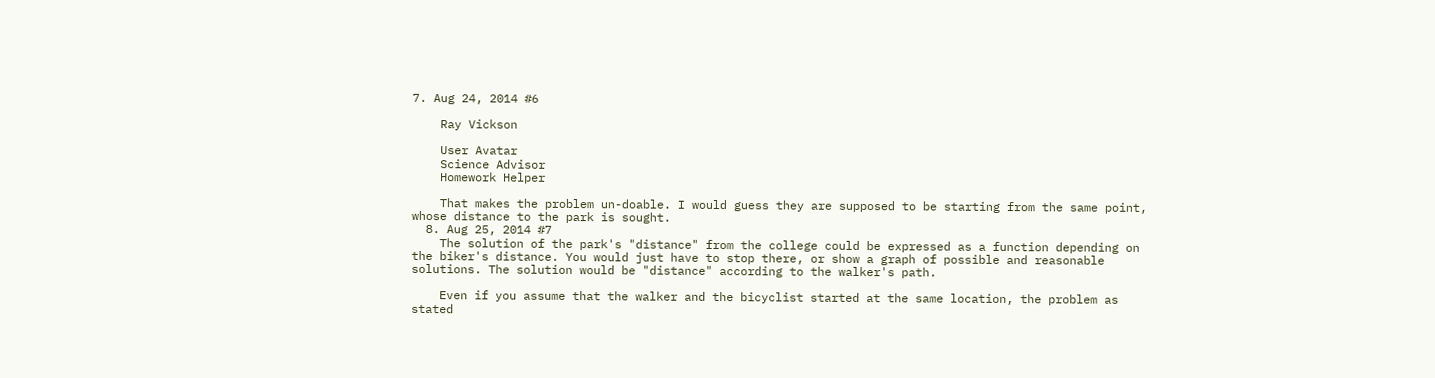7. Aug 24, 2014 #6

    Ray Vickson

    User Avatar
    Science Advisor
    Homework Helper

    That makes the problem un-doable. I would guess they are supposed to be starting from the same point, whose distance to the park is sought.
  8. Aug 25, 2014 #7
    The solution of the park's "distance" from the college could be expressed as a function depending on the biker's distance. You would just have to stop there, or show a graph of possible and reasonable solutions. The solution would be "distance" according to the walker's path.

    Even if you assume that the walker and the bicyclist started at the same location, the problem as stated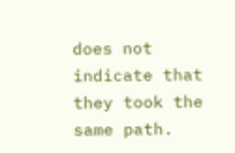does not indicate that they took the same path.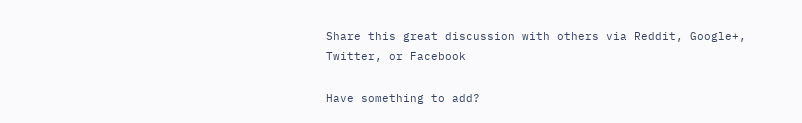Share this great discussion with others via Reddit, Google+, Twitter, or Facebook

Have something to add?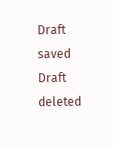Draft saved Draft deleted